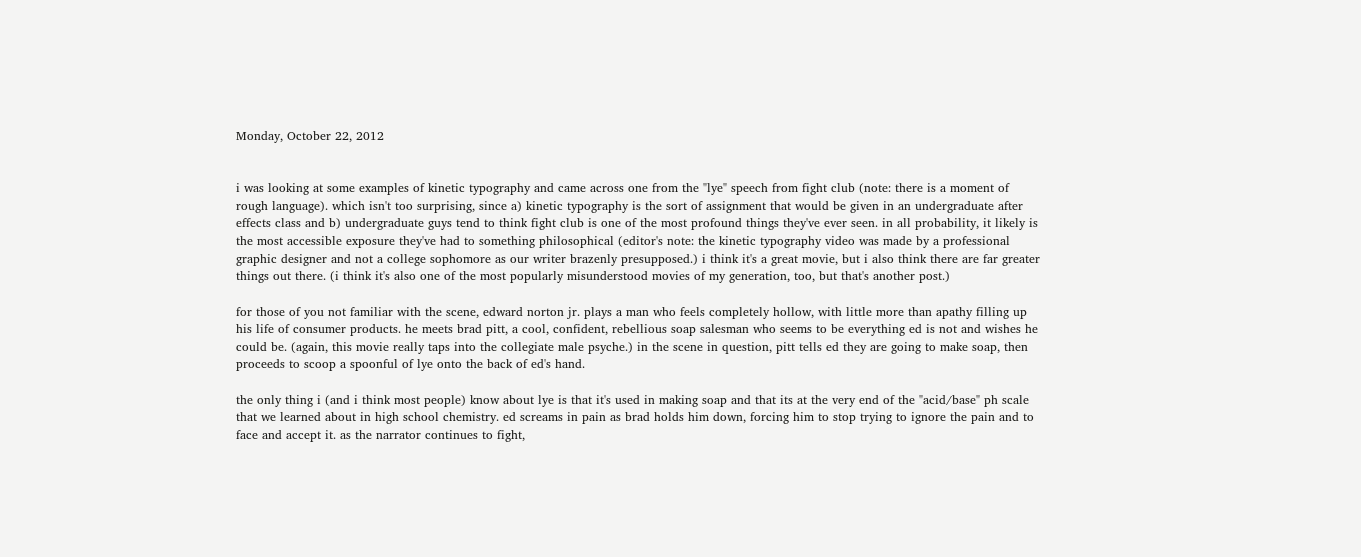Monday, October 22, 2012


i was looking at some examples of kinetic typography and came across one from the "lye" speech from fight club (note: there is a moment of rough language). which isn't too surprising, since a) kinetic typography is the sort of assignment that would be given in an undergraduate after effects class and b) undergraduate guys tend to think fight club is one of the most profound things they've ever seen. in all probability, it likely is the most accessible exposure they've had to something philosophical (editor's note: the kinetic typography video was made by a professional graphic designer and not a college sophomore as our writer brazenly presupposed.) i think it's a great movie, but i also think there are far greater things out there. (i think it's also one of the most popularly misunderstood movies of my generation, too, but that's another post.)

for those of you not familiar with the scene, edward norton jr. plays a man who feels completely hollow, with little more than apathy filling up his life of consumer products. he meets brad pitt, a cool, confident, rebellious soap salesman who seems to be everything ed is not and wishes he could be. (again, this movie really taps into the collegiate male psyche.) in the scene in question, pitt tells ed they are going to make soap, then proceeds to scoop a spoonful of lye onto the back of ed's hand.

the only thing i (and i think most people) know about lye is that it's used in making soap and that its at the very end of the "acid/base" ph scale that we learned about in high school chemistry. ed screams in pain as brad holds him down, forcing him to stop trying to ignore the pain and to face and accept it. as the narrator continues to fight,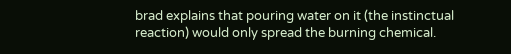brad explains that pouring water on it (the instinctual reaction) would only spread the burning chemical.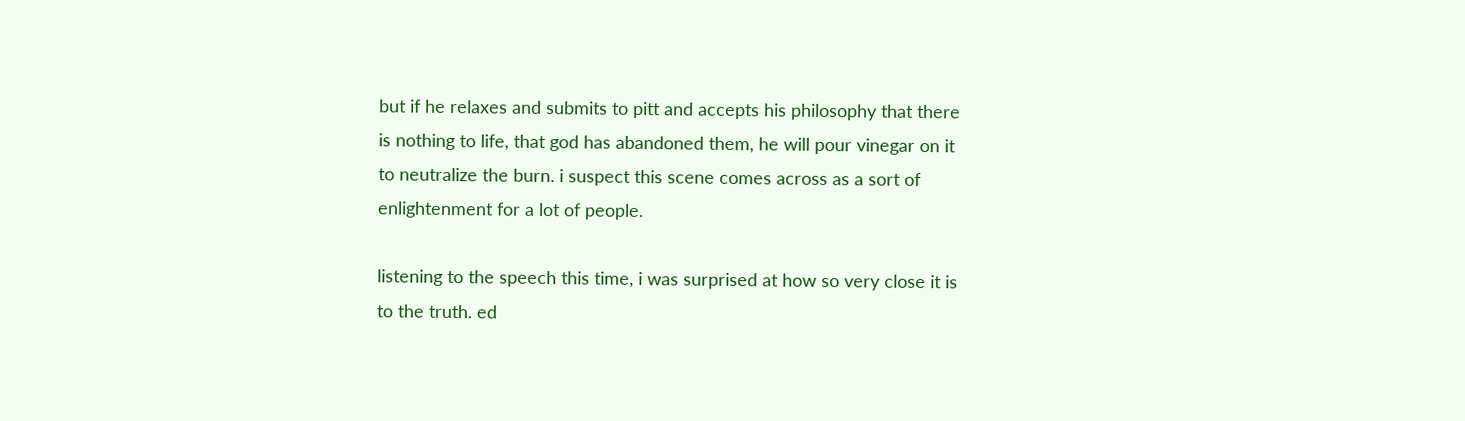but if he relaxes and submits to pitt and accepts his philosophy that there is nothing to life, that god has abandoned them, he will pour vinegar on it to neutralize the burn. i suspect this scene comes across as a sort of enlightenment for a lot of people.

listening to the speech this time, i was surprised at how so very close it is to the truth. ed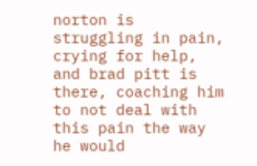norton is struggling in pain, crying for help, and brad pitt is there, coaching him to not deal with this pain the way he would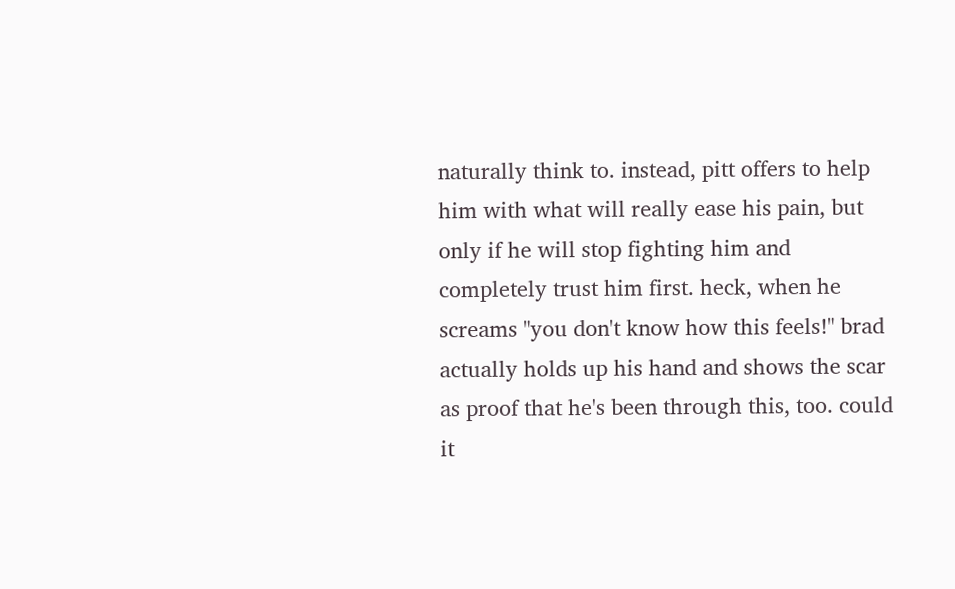naturally think to. instead, pitt offers to help him with what will really ease his pain, but only if he will stop fighting him and completely trust him first. heck, when he screams "you don't know how this feels!" brad actually holds up his hand and shows the scar as proof that he's been through this, too. could it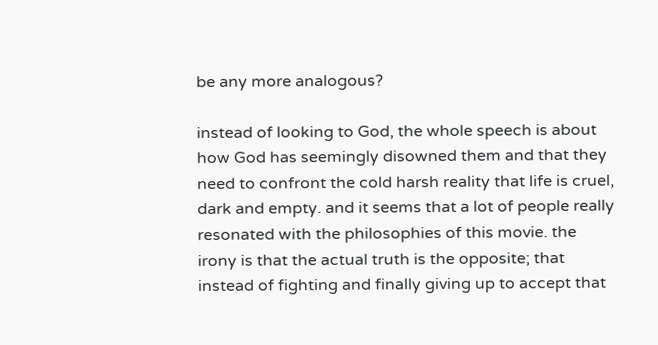be any more analogous?

instead of looking to God, the whole speech is about how God has seemingly disowned them and that they need to confront the cold harsh reality that life is cruel, dark and empty. and it seems that a lot of people really resonated with the philosophies of this movie. the irony is that the actual truth is the opposite; that instead of fighting and finally giving up to accept that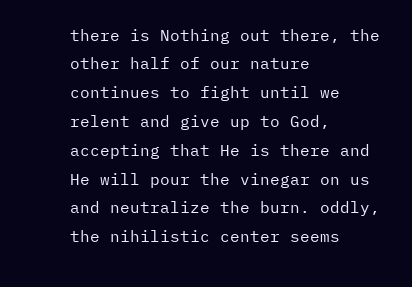there is Nothing out there, the other half of our nature continues to fight until we relent and give up to God, accepting that He is there and He will pour the vinegar on us and neutralize the burn. oddly, the nihilistic center seems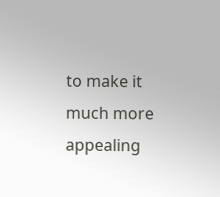to make it much more appealing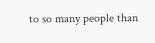to so many people than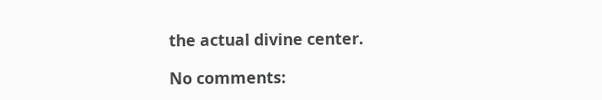the actual divine center.

No comments: